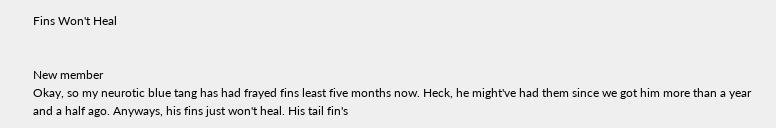Fins Won't Heal


New member
Okay, so my neurotic blue tang has had frayed fins least five months now. Heck, he might've had them since we got him more than a year and a half ago. Anyways, his fins just won't heal. His tail fin's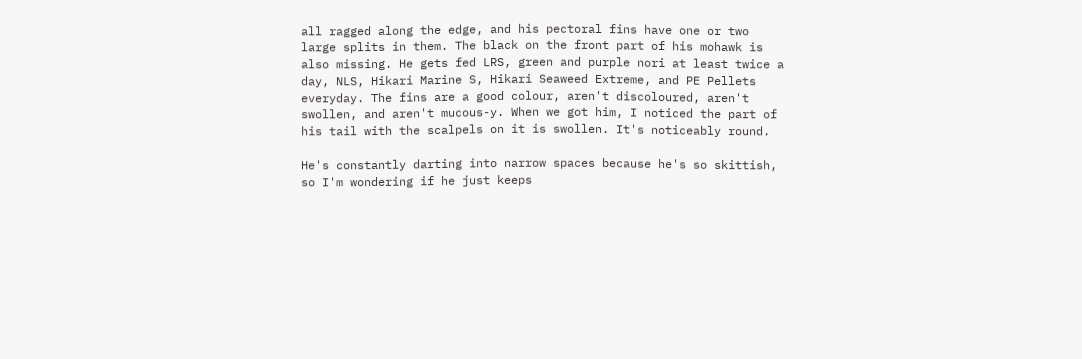all ragged along the edge, and his pectoral fins have one or two large splits in them. The black on the front part of his mohawk is also missing. He gets fed LRS, green and purple nori at least twice a day, NLS, Hikari Marine S, Hikari Seaweed Extreme, and PE Pellets everyday. The fins are a good colour, aren't discoloured, aren't swollen, and aren't mucous-y. When we got him, I noticed the part of his tail with the scalpels on it is swollen. It's noticeably round.

He's constantly darting into narrow spaces because he's so skittish, so I'm wondering if he just keeps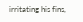irritating his fins,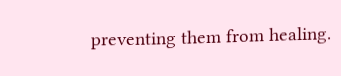preventing them from healing.